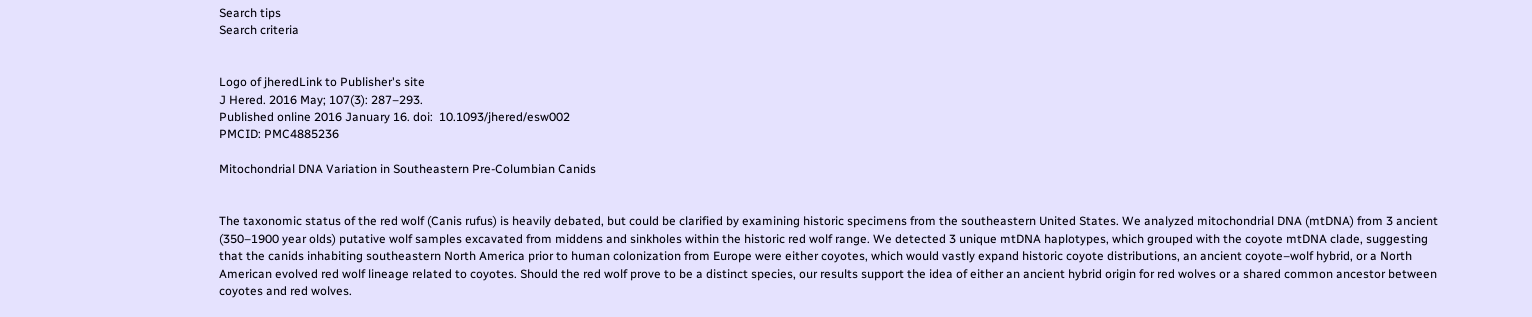Search tips
Search criteria


Logo of jheredLink to Publisher's site
J Hered. 2016 May; 107(3): 287–293.
Published online 2016 January 16. doi:  10.1093/jhered/esw002
PMCID: PMC4885236

Mitochondrial DNA Variation in Southeastern Pre-Columbian Canids


The taxonomic status of the red wolf (Canis rufus) is heavily debated, but could be clarified by examining historic specimens from the southeastern United States. We analyzed mitochondrial DNA (mtDNA) from 3 ancient (350–1900 year olds) putative wolf samples excavated from middens and sinkholes within the historic red wolf range. We detected 3 unique mtDNA haplotypes, which grouped with the coyote mtDNA clade, suggesting that the canids inhabiting southeastern North America prior to human colonization from Europe were either coyotes, which would vastly expand historic coyote distributions, an ancient coyote–wolf hybrid, or a North American evolved red wolf lineage related to coyotes. Should the red wolf prove to be a distinct species, our results support the idea of either an ancient hybrid origin for red wolves or a shared common ancestor between coyotes and red wolves.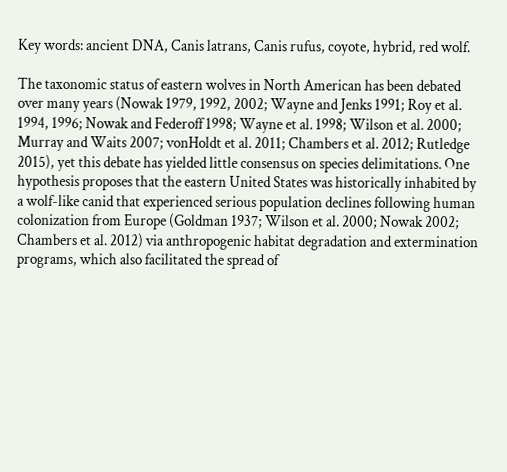Key words: ancient DNA, Canis latrans, Canis rufus, coyote, hybrid, red wolf.

The taxonomic status of eastern wolves in North American has been debated over many years (Nowak 1979, 1992, 2002; Wayne and Jenks 1991; Roy et al. 1994, 1996; Nowak and Federoff 1998; Wayne et al. 1998; Wilson et al. 2000; Murray and Waits 2007; vonHoldt et al. 2011; Chambers et al. 2012; Rutledge 2015), yet this debate has yielded little consensus on species delimitations. One hypothesis proposes that the eastern United States was historically inhabited by a wolf-like canid that experienced serious population declines following human colonization from Europe (Goldman 1937; Wilson et al. 2000; Nowak 2002; Chambers et al. 2012) via anthropogenic habitat degradation and extermination programs, which also facilitated the spread of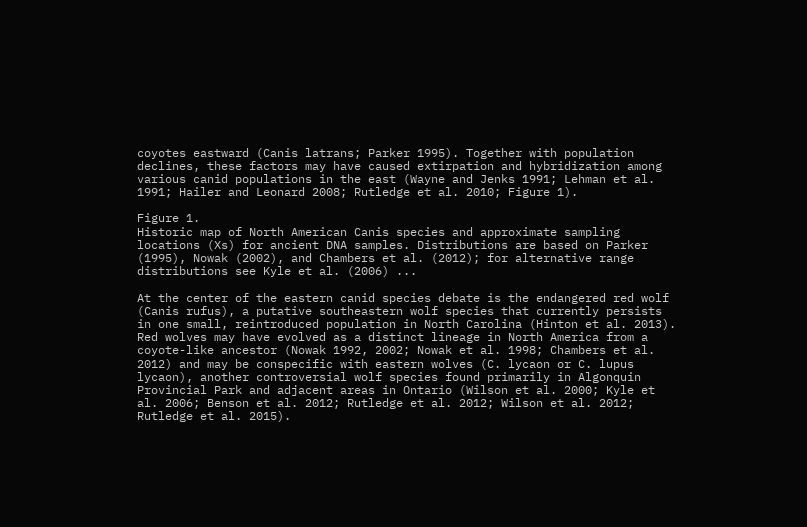coyotes eastward (Canis latrans; Parker 1995). Together with population declines, these factors may have caused extirpation and hybridization among various canid populations in the east (Wayne and Jenks 1991; Lehman et al. 1991; Hailer and Leonard 2008; Rutledge et al. 2010; Figure 1).

Figure 1.
Historic map of North American Canis species and approximate sampling locations (Xs) for ancient DNA samples. Distributions are based on Parker (1995), Nowak (2002), and Chambers et al. (2012); for alternative range distributions see Kyle et al. (2006) ...

At the center of the eastern canid species debate is the endangered red wolf (Canis rufus), a putative southeastern wolf species that currently persists in one small, reintroduced population in North Carolina (Hinton et al. 2013). Red wolves may have evolved as a distinct lineage in North America from a coyote-like ancestor (Nowak 1992, 2002; Nowak et al. 1998; Chambers et al. 2012) and may be conspecific with eastern wolves (C. lycaon or C. lupus lycaon), another controversial wolf species found primarily in Algonquin Provincial Park and adjacent areas in Ontario (Wilson et al. 2000; Kyle et al. 2006; Benson et al. 2012; Rutledge et al. 2012; Wilson et al. 2012; Rutledge et al. 2015).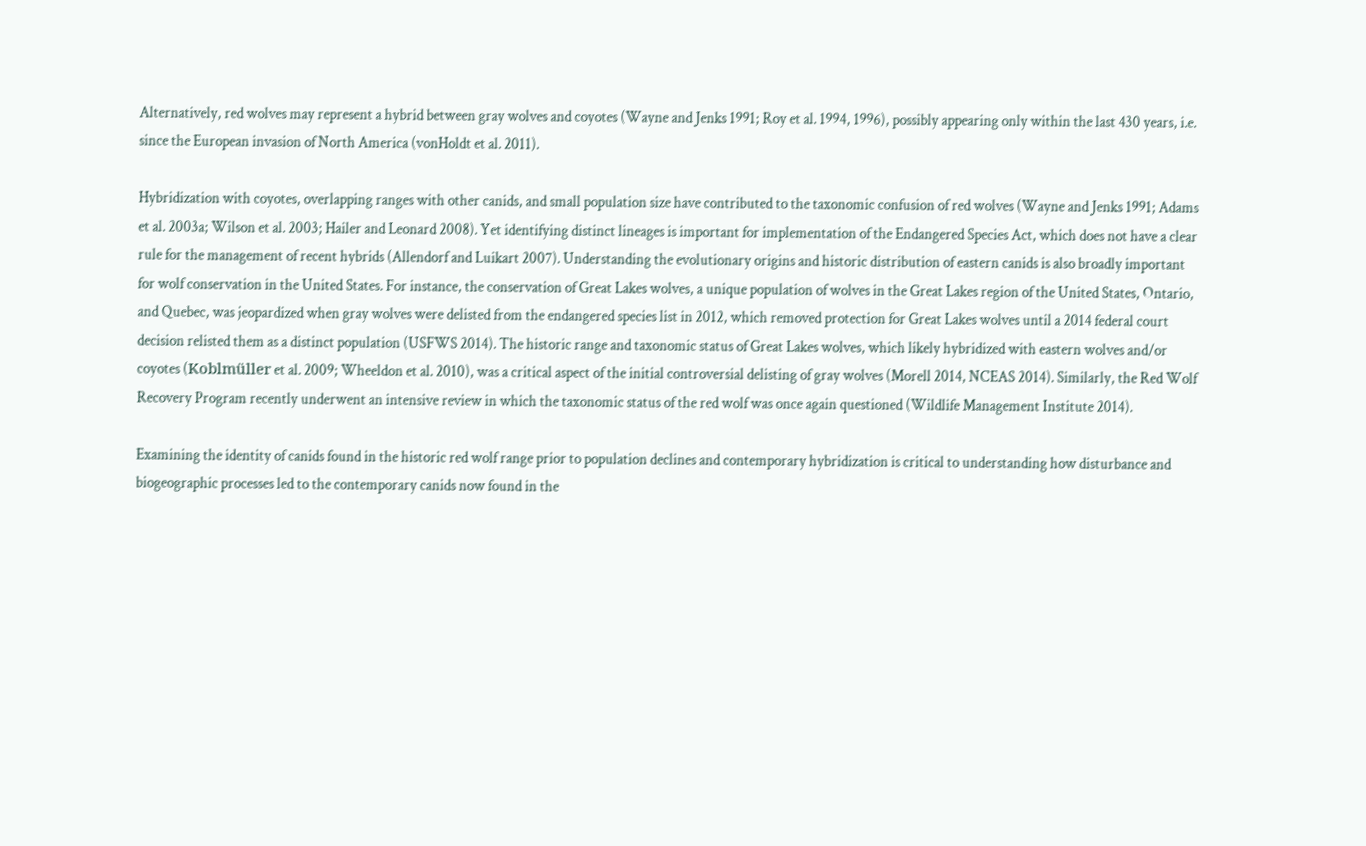Alternatively, red wolves may represent a hybrid between gray wolves and coyotes (Wayne and Jenks 1991; Roy et al. 1994, 1996), possibly appearing only within the last 430 years, i.e. since the European invasion of North America (vonHoldt et al. 2011).

Hybridization with coyotes, overlapping ranges with other canids, and small population size have contributed to the taxonomic confusion of red wolves (Wayne and Jenks 1991; Adams et al. 2003a; Wilson et al. 2003; Hailer and Leonard 2008). Yet identifying distinct lineages is important for implementation of the Endangered Species Act, which does not have a clear rule for the management of recent hybrids (Allendorf and Luikart 2007). Understanding the evolutionary origins and historic distribution of eastern canids is also broadly important for wolf conservation in the United States. For instance, the conservation of Great Lakes wolves, a unique population of wolves in the Great Lakes region of the United States, Ontario, and Quebec, was jeopardized when gray wolves were delisted from the endangered species list in 2012, which removed protection for Great Lakes wolves until a 2014 federal court decision relisted them as a distinct population (USFWS 2014). The historic range and taxonomic status of Great Lakes wolves, which likely hybridized with eastern wolves and/or coyotes (Koblmüller et al. 2009; Wheeldon et al. 2010), was a critical aspect of the initial controversial delisting of gray wolves (Morell 2014, NCEAS 2014). Similarly, the Red Wolf Recovery Program recently underwent an intensive review in which the taxonomic status of the red wolf was once again questioned (Wildlife Management Institute 2014).

Examining the identity of canids found in the historic red wolf range prior to population declines and contemporary hybridization is critical to understanding how disturbance and biogeographic processes led to the contemporary canids now found in the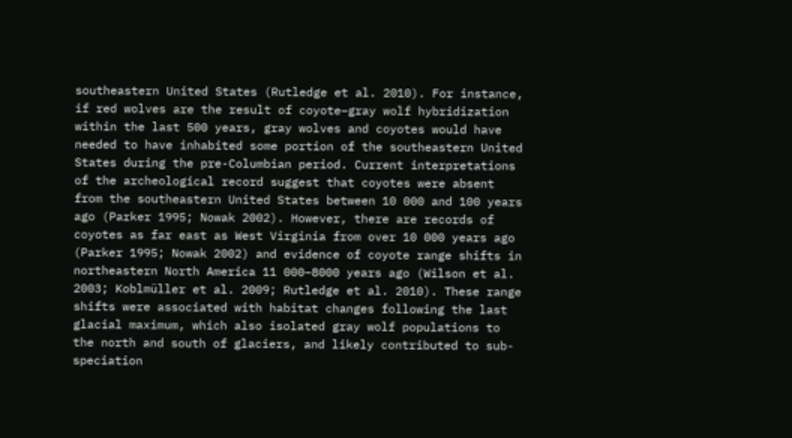southeastern United States (Rutledge et al. 2010). For instance, if red wolves are the result of coyote–gray wolf hybridization within the last 500 years, gray wolves and coyotes would have needed to have inhabited some portion of the southeastern United States during the pre-Columbian period. Current interpretations of the archeological record suggest that coyotes were absent from the southeastern United States between 10 000 and 100 years ago (Parker 1995; Nowak 2002). However, there are records of coyotes as far east as West Virginia from over 10 000 years ago (Parker 1995; Nowak 2002) and evidence of coyote range shifts in northeastern North America 11 000–8000 years ago (Wilson et al. 2003; Koblmüller et al. 2009; Rutledge et al. 2010). These range shifts were associated with habitat changes following the last glacial maximum, which also isolated gray wolf populations to the north and south of glaciers, and likely contributed to sub-speciation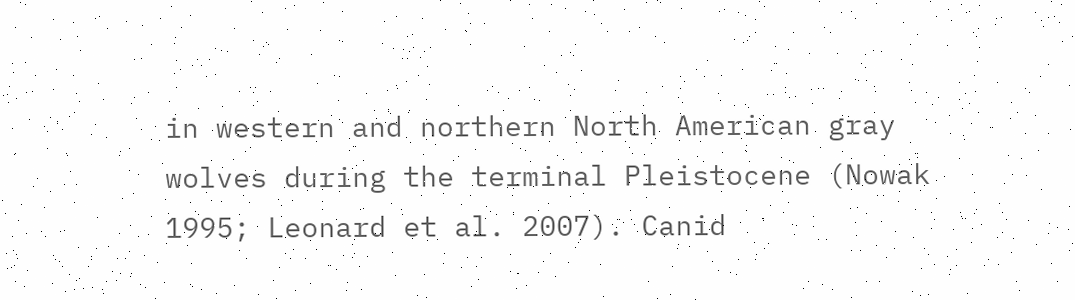in western and northern North American gray wolves during the terminal Pleistocene (Nowak 1995; Leonard et al. 2007). Canid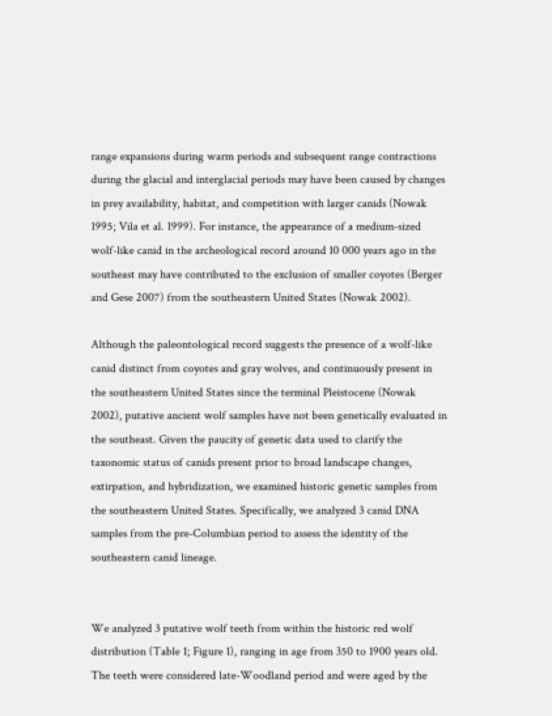range expansions during warm periods and subsequent range contractions during the glacial and interglacial periods may have been caused by changes in prey availability, habitat, and competition with larger canids (Nowak 1995; Vila et al. 1999). For instance, the appearance of a medium-sized wolf-like canid in the archeological record around 10 000 years ago in the southeast may have contributed to the exclusion of smaller coyotes (Berger and Gese 2007) from the southeastern United States (Nowak 2002).

Although the paleontological record suggests the presence of a wolf-like canid distinct from coyotes and gray wolves, and continuously present in the southeastern United States since the terminal Pleistocene (Nowak 2002), putative ancient wolf samples have not been genetically evaluated in the southeast. Given the paucity of genetic data used to clarify the taxonomic status of canids present prior to broad landscape changes, extirpation, and hybridization, we examined historic genetic samples from the southeastern United States. Specifically, we analyzed 3 canid DNA samples from the pre-Columbian period to assess the identity of the southeastern canid lineage.


We analyzed 3 putative wolf teeth from within the historic red wolf distribution (Table 1; Figure 1), ranging in age from 350 to 1900 years old. The teeth were considered late-Woodland period and were aged by the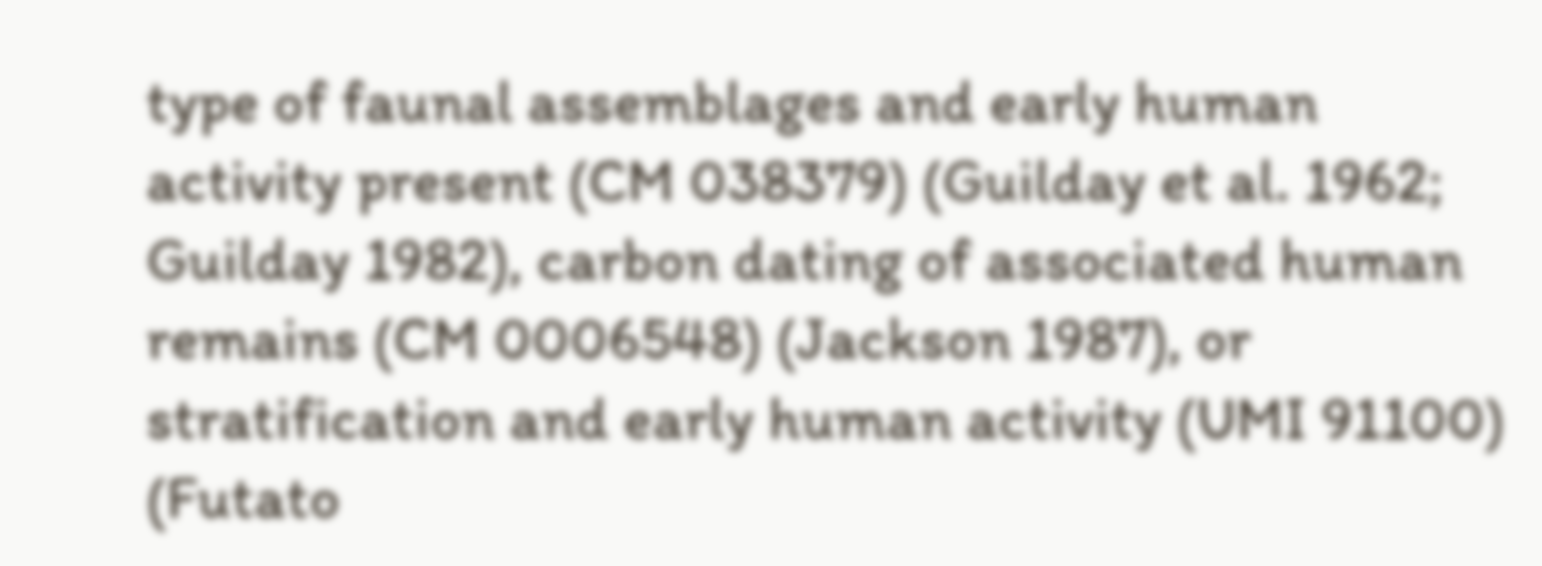type of faunal assemblages and early human activity present (CM 038379) (Guilday et al. 1962; Guilday 1982), carbon dating of associated human remains (CM 0006548) (Jackson 1987), or stratification and early human activity (UMI 91100) (Futato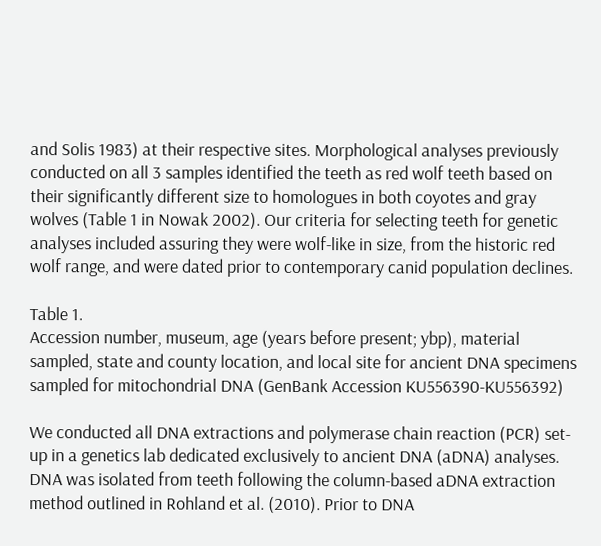and Solis 1983) at their respective sites. Morphological analyses previously conducted on all 3 samples identified the teeth as red wolf teeth based on their significantly different size to homologues in both coyotes and gray wolves (Table 1 in Nowak 2002). Our criteria for selecting teeth for genetic analyses included assuring they were wolf-like in size, from the historic red wolf range, and were dated prior to contemporary canid population declines.

Table 1.
Accession number, museum, age (years before present; ybp), material sampled, state and county location, and local site for ancient DNA specimens sampled for mitochondrial DNA (GenBank Accession KU556390-KU556392)

We conducted all DNA extractions and polymerase chain reaction (PCR) set-up in a genetics lab dedicated exclusively to ancient DNA (aDNA) analyses. DNA was isolated from teeth following the column-based aDNA extraction method outlined in Rohland et al. (2010). Prior to DNA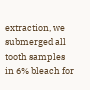extraction, we submerged all tooth samples in 6% bleach for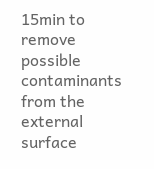15min to remove possible contaminants from the external surface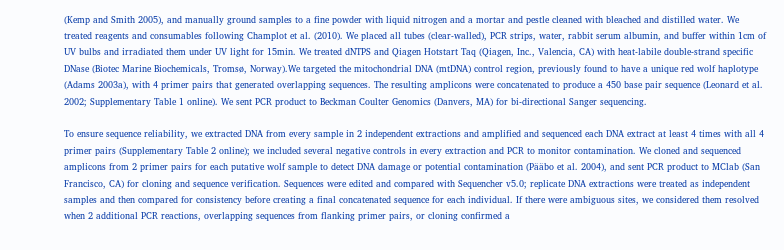(Kemp and Smith 2005), and manually ground samples to a fine powder with liquid nitrogen and a mortar and pestle cleaned with bleached and distilled water. We treated reagents and consumables following Champlot et al. (2010). We placed all tubes (clear-walled), PCR strips, water, rabbit serum albumin, and buffer within 1cm of UV bulbs and irradiated them under UV light for 15min. We treated dNTPS and Qiagen Hotstart Taq (Qiagen, Inc., Valencia, CA) with heat-labile double-strand specific DNase (Biotec Marine Biochemicals, Tromsø, Norway).We targeted the mitochondrial DNA (mtDNA) control region, previously found to have a unique red wolf haplotype (Adams 2003a), with 4 primer pairs that generated overlapping sequences. The resulting amplicons were concatenated to produce a 450 base pair sequence (Leonard et al. 2002; Supplementary Table 1 online). We sent PCR product to Beckman Coulter Genomics (Danvers, MA) for bi-directional Sanger sequencing.

To ensure sequence reliability, we extracted DNA from every sample in 2 independent extractions and amplified and sequenced each DNA extract at least 4 times with all 4 primer pairs (Supplementary Table 2 online); we included several negative controls in every extraction and PCR to monitor contamination. We cloned and sequenced amplicons from 2 primer pairs for each putative wolf sample to detect DNA damage or potential contamination (Pääbo et al. 2004), and sent PCR product to MClab (San Francisco, CA) for cloning and sequence verification. Sequences were edited and compared with Sequencher v5.0; replicate DNA extractions were treated as independent samples and then compared for consistency before creating a final concatenated sequence for each individual. If there were ambiguous sites, we considered them resolved when 2 additional PCR reactions, overlapping sequences from flanking primer pairs, or cloning confirmed a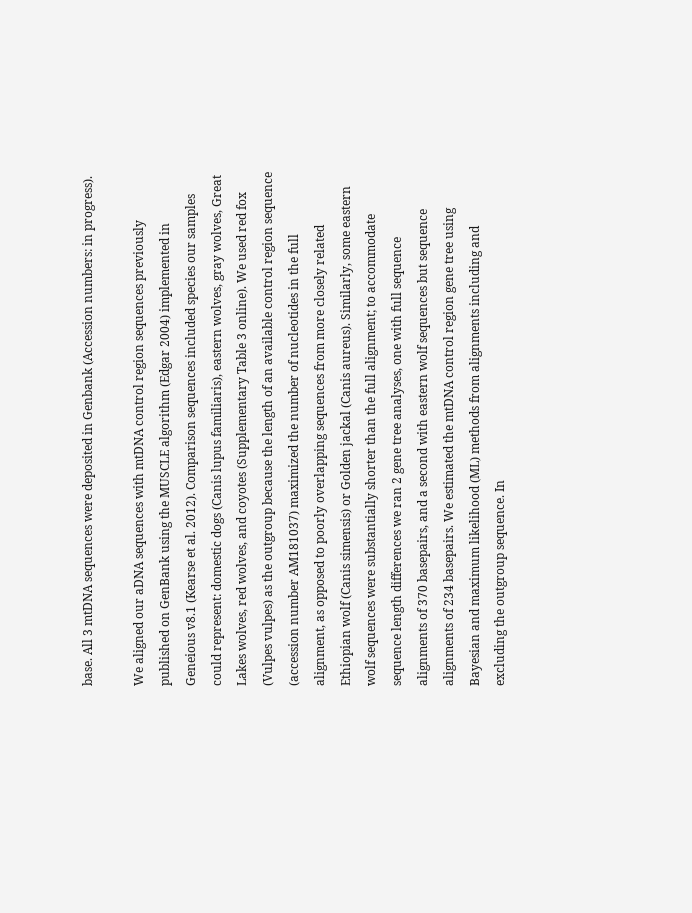base. All 3 mtDNA sequences were deposited in Genbank (Accession numbers: in progress).

We aligned our aDNA sequences with mtDNA control region sequences previously published on GenBank using the MUSCLE algorithm (Edgar 2004) implemented in Geneious v8.1 (Kearse et al. 2012). Comparison sequences included species our samples could represent: domestic dogs (Canis lupus familiaris), eastern wolves, gray wolves, Great Lakes wolves, red wolves, and coyotes (Supplementary Table 3 online). We used red fox (Vulpes vulpes) as the outgroup because the length of an available control region sequence (accession number AM181037) maximized the number of nucleotides in the full alignment, as opposed to poorly overlapping sequences from more closely related Ethiopian wolf (Canis simensis) or Golden jackal (Canis aureus). Similarly, some eastern wolf sequences were substantially shorter than the full alignment; to accommodate sequence length differences we ran 2 gene tree analyses, one with full sequence alignments of 370 basepairs, and a second with eastern wolf sequences but sequence alignments of 234 basepairs. We estimated the mtDNA control region gene tree using Bayesian and maximum likelihood (ML) methods from alignments including and excluding the outgroup sequence. In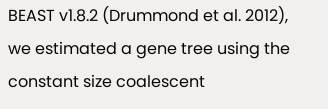BEAST v1.8.2 (Drummond et al. 2012), we estimated a gene tree using the constant size coalescent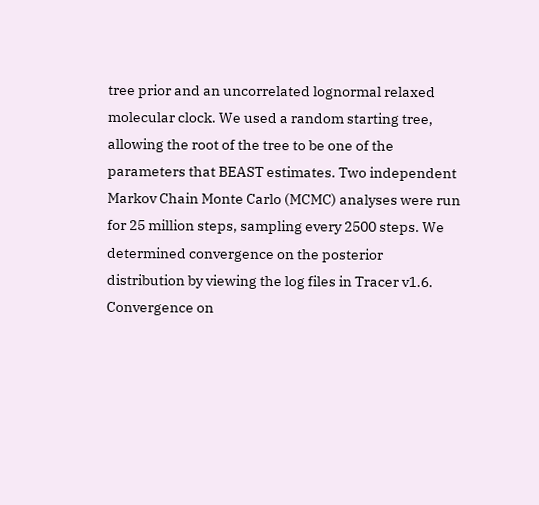tree prior and an uncorrelated lognormal relaxed molecular clock. We used a random starting tree, allowing the root of the tree to be one of the parameters that BEAST estimates. Two independent Markov Chain Monte Carlo (MCMC) analyses were run for 25 million steps, sampling every 2500 steps. We determined convergence on the posterior distribution by viewing the log files in Tracer v1.6. Convergence on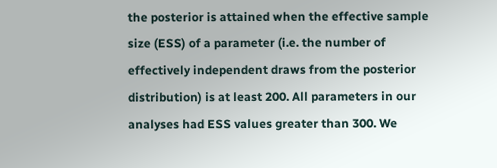the posterior is attained when the effective sample size (ESS) of a parameter (i.e. the number of effectively independent draws from the posterior distribution) is at least 200. All parameters in our analyses had ESS values greater than 300. We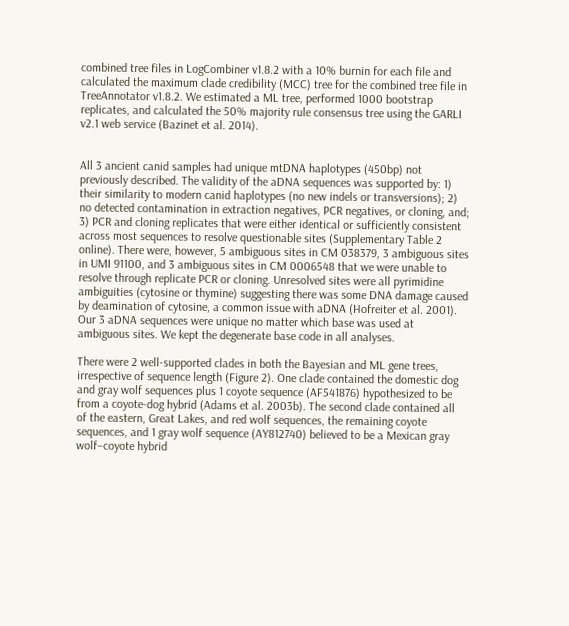combined tree files in LogCombiner v1.8.2 with a 10% burnin for each file and calculated the maximum clade credibility (MCC) tree for the combined tree file in TreeAnnotator v1.8.2. We estimated a ML tree, performed 1000 bootstrap replicates, and calculated the 50% majority rule consensus tree using the GARLI v2.1 web service (Bazinet et al. 2014).


All 3 ancient canid samples had unique mtDNA haplotypes (450bp) not previously described. The validity of the aDNA sequences was supported by: 1) their similarity to modern canid haplotypes (no new indels or transversions); 2) no detected contamination in extraction negatives, PCR negatives, or cloning, and; 3) PCR and cloning replicates that were either identical or sufficiently consistent across most sequences to resolve questionable sites (Supplementary Table 2 online). There were, however, 5 ambiguous sites in CM 038379, 3 ambiguous sites in UMI 91100, and 3 ambiguous sites in CM 0006548 that we were unable to resolve through replicate PCR or cloning. Unresolved sites were all pyrimidine ambiguities (cytosine or thymine) suggesting there was some DNA damage caused by deamination of cytosine, a common issue with aDNA (Hofreiter et al. 2001). Our 3 aDNA sequences were unique no matter which base was used at ambiguous sites. We kept the degenerate base code in all analyses.

There were 2 well-supported clades in both the Bayesian and ML gene trees, irrespective of sequence length (Figure 2). One clade contained the domestic dog and gray wolf sequences plus 1 coyote sequence (AF541876) hypothesized to be from a coyote-dog hybrid (Adams et al. 2003b). The second clade contained all of the eastern, Great Lakes, and red wolf sequences, the remaining coyote sequences, and 1 gray wolf sequence (AY812740) believed to be a Mexican gray wolf–coyote hybrid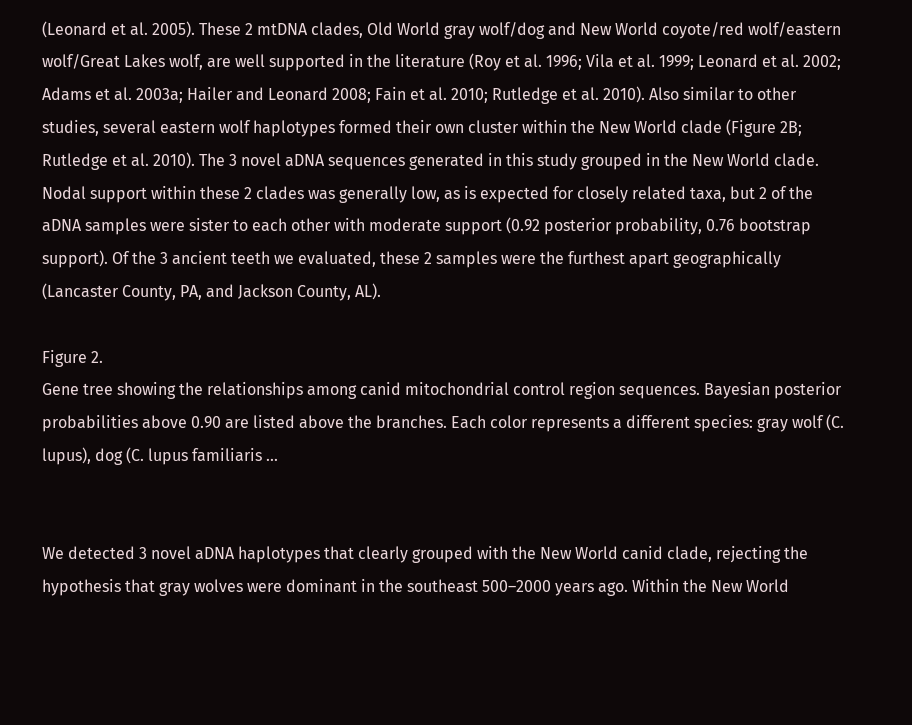(Leonard et al. 2005). These 2 mtDNA clades, Old World gray wolf/dog and New World coyote/red wolf/eastern wolf/Great Lakes wolf, are well supported in the literature (Roy et al. 1996; Vila et al. 1999; Leonard et al. 2002; Adams et al. 2003a; Hailer and Leonard 2008; Fain et al. 2010; Rutledge et al. 2010). Also similar to other studies, several eastern wolf haplotypes formed their own cluster within the New World clade (Figure 2B; Rutledge et al. 2010). The 3 novel aDNA sequences generated in this study grouped in the New World clade. Nodal support within these 2 clades was generally low, as is expected for closely related taxa, but 2 of the aDNA samples were sister to each other with moderate support (0.92 posterior probability, 0.76 bootstrap support). Of the 3 ancient teeth we evaluated, these 2 samples were the furthest apart geographically (Lancaster County, PA, and Jackson County, AL).

Figure 2.
Gene tree showing the relationships among canid mitochondrial control region sequences. Bayesian posterior probabilities above 0.90 are listed above the branches. Each color represents a different species: gray wolf (C. lupus), dog (C. lupus familiaris ...


We detected 3 novel aDNA haplotypes that clearly grouped with the New World canid clade, rejecting the hypothesis that gray wolves were dominant in the southeast 500–2000 years ago. Within the New World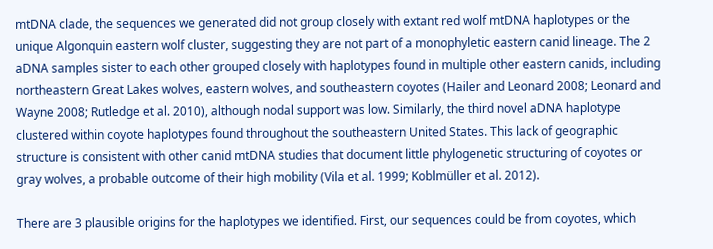mtDNA clade, the sequences we generated did not group closely with extant red wolf mtDNA haplotypes or the unique Algonquin eastern wolf cluster, suggesting they are not part of a monophyletic eastern canid lineage. The 2 aDNA samples sister to each other grouped closely with haplotypes found in multiple other eastern canids, including northeastern Great Lakes wolves, eastern wolves, and southeastern coyotes (Hailer and Leonard 2008; Leonard and Wayne 2008; Rutledge et al. 2010), although nodal support was low. Similarly, the third novel aDNA haplotype clustered within coyote haplotypes found throughout the southeastern United States. This lack of geographic structure is consistent with other canid mtDNA studies that document little phylogenetic structuring of coyotes or gray wolves, a probable outcome of their high mobility (Vila et al. 1999; Koblmüller et al. 2012).

There are 3 plausible origins for the haplotypes we identified. First, our sequences could be from coyotes, which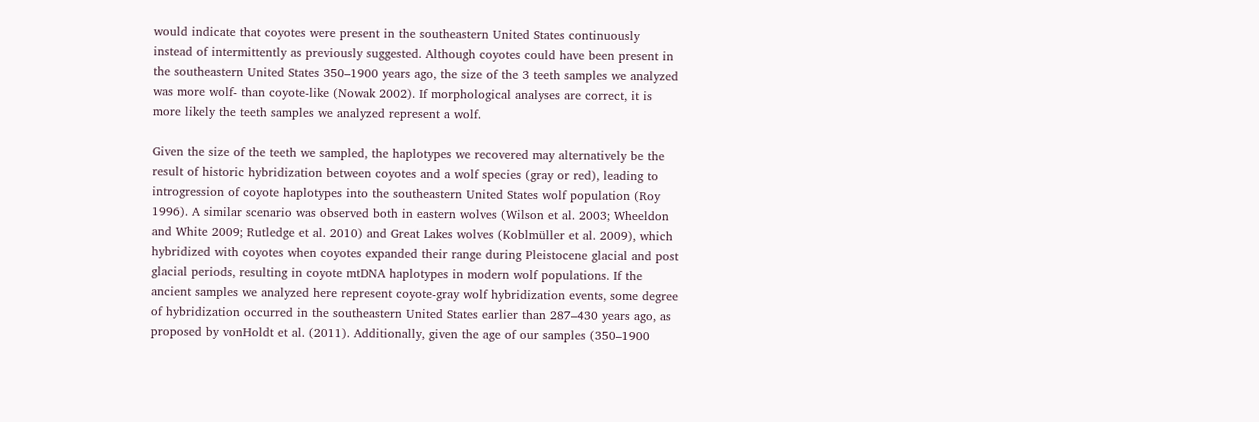would indicate that coyotes were present in the southeastern United States continuously instead of intermittently as previously suggested. Although coyotes could have been present in the southeastern United States 350–1900 years ago, the size of the 3 teeth samples we analyzed was more wolf- than coyote-like (Nowak 2002). If morphological analyses are correct, it is more likely the teeth samples we analyzed represent a wolf.

Given the size of the teeth we sampled, the haplotypes we recovered may alternatively be the result of historic hybridization between coyotes and a wolf species (gray or red), leading to introgression of coyote haplotypes into the southeastern United States wolf population (Roy 1996). A similar scenario was observed both in eastern wolves (Wilson et al. 2003; Wheeldon and White 2009; Rutledge et al. 2010) and Great Lakes wolves (Koblmüller et al. 2009), which hybridized with coyotes when coyotes expanded their range during Pleistocene glacial and post glacial periods, resulting in coyote mtDNA haplotypes in modern wolf populations. If the ancient samples we analyzed here represent coyote-gray wolf hybridization events, some degree of hybridization occurred in the southeastern United States earlier than 287–430 years ago, as proposed by vonHoldt et al. (2011). Additionally, given the age of our samples (350–1900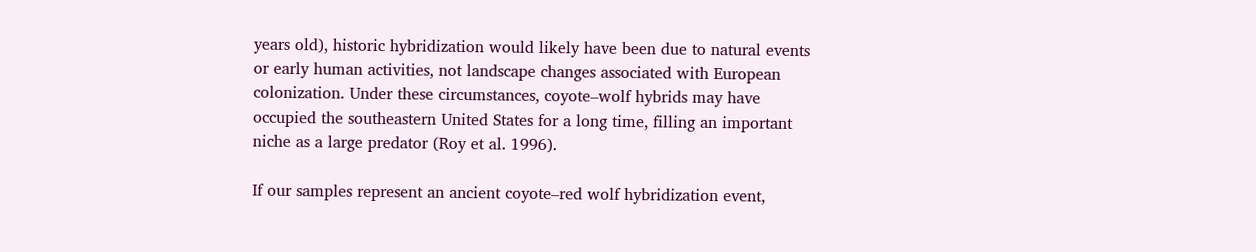years old), historic hybridization would likely have been due to natural events or early human activities, not landscape changes associated with European colonization. Under these circumstances, coyote–wolf hybrids may have occupied the southeastern United States for a long time, filling an important niche as a large predator (Roy et al. 1996).

If our samples represent an ancient coyote–red wolf hybridization event,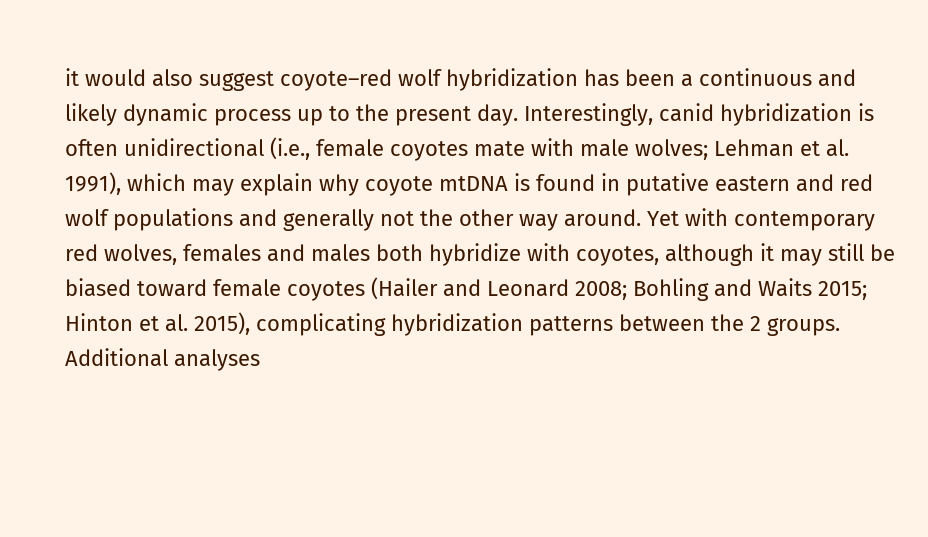it would also suggest coyote–red wolf hybridization has been a continuous and likely dynamic process up to the present day. Interestingly, canid hybridization is often unidirectional (i.e., female coyotes mate with male wolves; Lehman et al. 1991), which may explain why coyote mtDNA is found in putative eastern and red wolf populations and generally not the other way around. Yet with contemporary red wolves, females and males both hybridize with coyotes, although it may still be biased toward female coyotes (Hailer and Leonard 2008; Bohling and Waits 2015; Hinton et al. 2015), complicating hybridization patterns between the 2 groups. Additional analyses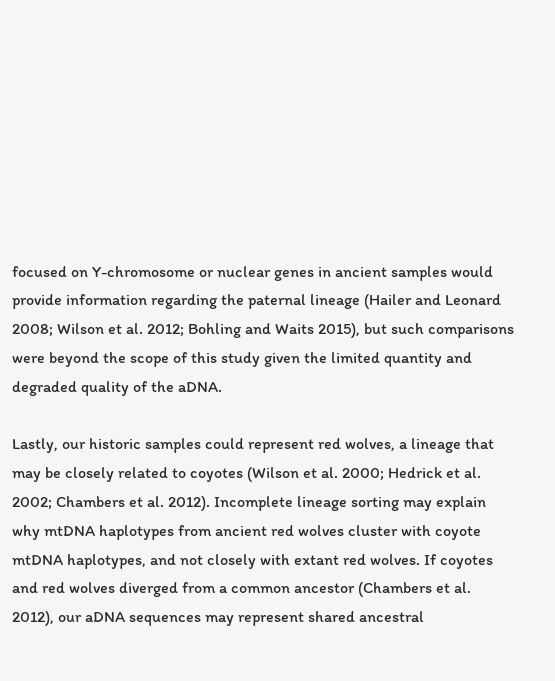focused on Y-chromosome or nuclear genes in ancient samples would provide information regarding the paternal lineage (Hailer and Leonard 2008; Wilson et al. 2012; Bohling and Waits 2015), but such comparisons were beyond the scope of this study given the limited quantity and degraded quality of the aDNA.

Lastly, our historic samples could represent red wolves, a lineage that may be closely related to coyotes (Wilson et al. 2000; Hedrick et al. 2002; Chambers et al. 2012). Incomplete lineage sorting may explain why mtDNA haplotypes from ancient red wolves cluster with coyote mtDNA haplotypes, and not closely with extant red wolves. If coyotes and red wolves diverged from a common ancestor (Chambers et al. 2012), our aDNA sequences may represent shared ancestral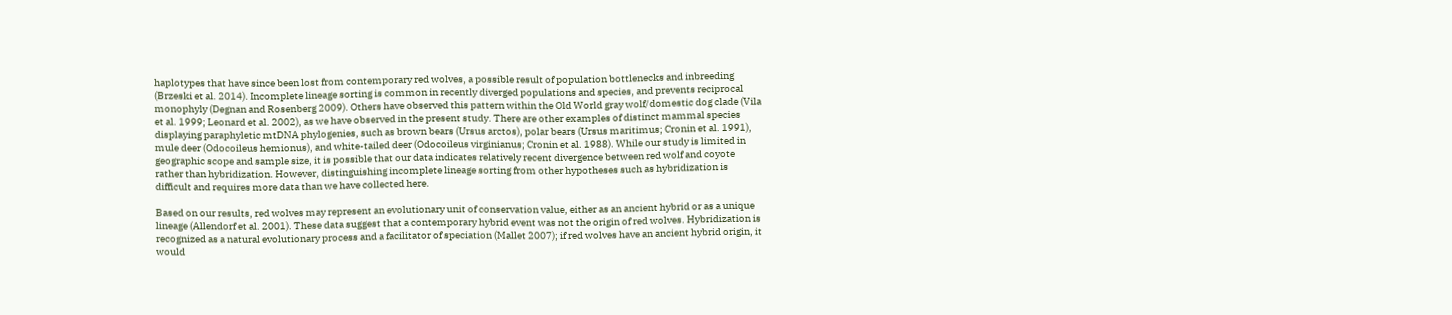haplotypes that have since been lost from contemporary red wolves, a possible result of population bottlenecks and inbreeding (Brzeski et al. 2014). Incomplete lineage sorting is common in recently diverged populations and species, and prevents reciprocal monophyly (Degnan and Rosenberg 2009). Others have observed this pattern within the Old World gray wolf/domestic dog clade (Vila et al. 1999; Leonard et al. 2002), as we have observed in the present study. There are other examples of distinct mammal species displaying paraphyletic mtDNA phylogenies, such as brown bears (Ursus arctos), polar bears (Ursus maritimus; Cronin et al. 1991), mule deer (Odocoileus hemionus), and white-tailed deer (Odocoileus virginianus; Cronin et al. 1988). While our study is limited in geographic scope and sample size, it is possible that our data indicates relatively recent divergence between red wolf and coyote rather than hybridization. However, distinguishing incomplete lineage sorting from other hypotheses such as hybridization is difficult and requires more data than we have collected here.

Based on our results, red wolves may represent an evolutionary unit of conservation value, either as an ancient hybrid or as a unique lineage (Allendorf et al. 2001). These data suggest that a contemporary hybrid event was not the origin of red wolves. Hybridization is recognized as a natural evolutionary process and a facilitator of speciation (Mallet 2007); if red wolves have an ancient hybrid origin, it would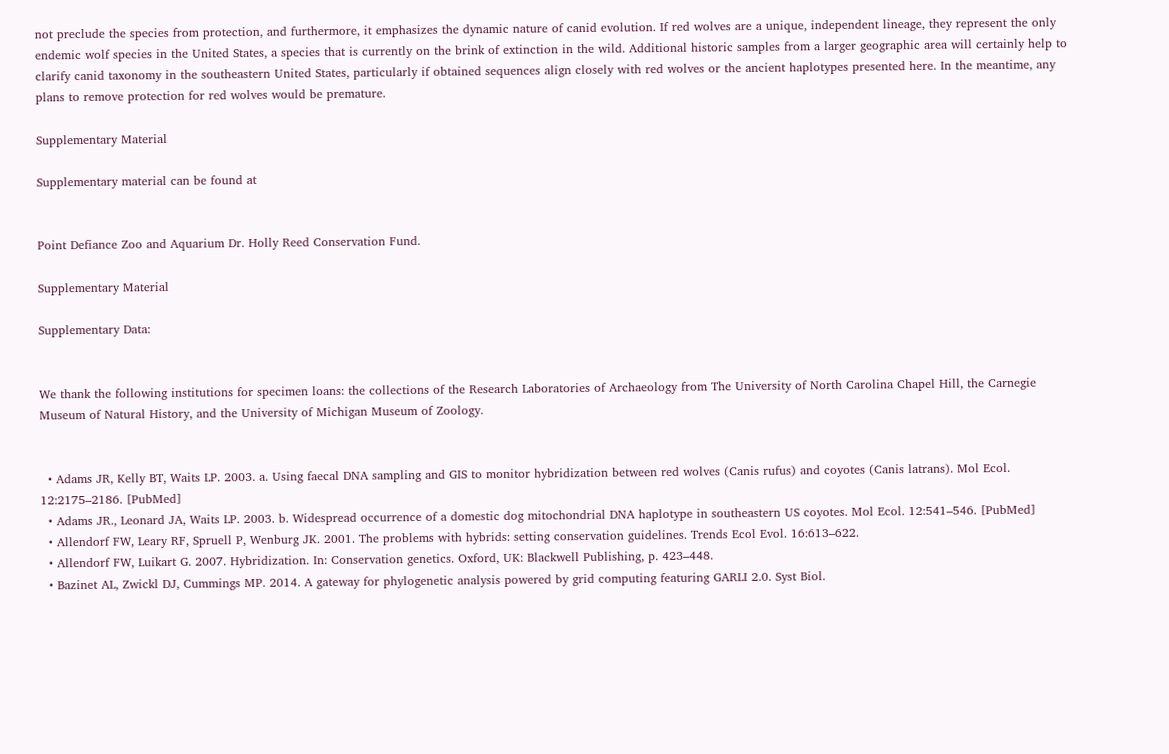not preclude the species from protection, and furthermore, it emphasizes the dynamic nature of canid evolution. If red wolves are a unique, independent lineage, they represent the only endemic wolf species in the United States, a species that is currently on the brink of extinction in the wild. Additional historic samples from a larger geographic area will certainly help to clarify canid taxonomy in the southeastern United States, particularly if obtained sequences align closely with red wolves or the ancient haplotypes presented here. In the meantime, any plans to remove protection for red wolves would be premature.

Supplementary Material

Supplementary material can be found at


Point Defiance Zoo and Aquarium Dr. Holly Reed Conservation Fund.

Supplementary Material

Supplementary Data:


We thank the following institutions for specimen loans: the collections of the Research Laboratories of Archaeology from The University of North Carolina Chapel Hill, the Carnegie Museum of Natural History, and the University of Michigan Museum of Zoology.


  • Adams JR, Kelly BT, Waits LP. 2003. a. Using faecal DNA sampling and GIS to monitor hybridization between red wolves (Canis rufus) and coyotes (Canis latrans). Mol Ecol. 12:2175–2186. [PubMed]
  • Adams JR., Leonard JA, Waits LP. 2003. b. Widespread occurrence of a domestic dog mitochondrial DNA haplotype in southeastern US coyotes. Mol Ecol. 12:541–546. [PubMed]
  • Allendorf FW, Leary RF, Spruell P, Wenburg JK. 2001. The problems with hybrids: setting conservation guidelines. Trends Ecol Evol. 16:613–622.
  • Allendorf FW, Luikart G. 2007. Hybridization. In: Conservation genetics. Oxford, UK: Blackwell Publishing, p. 423–448.
  • Bazinet AL, Zwickl DJ, Cummings MP. 2014. A gateway for phylogenetic analysis powered by grid computing featuring GARLI 2.0. Syst Biol.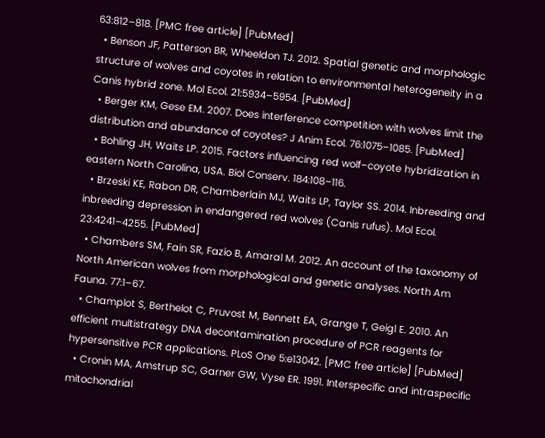63:812–818. [PMC free article] [PubMed]
  • Benson JF, Patterson BR, Wheeldon TJ. 2012. Spatial genetic and morphologic structure of wolves and coyotes in relation to environmental heterogeneity in a Canis hybrid zone. Mol Ecol. 21:5934–5954. [PubMed]
  • Berger KM, Gese EM. 2007. Does interference competition with wolves limit the distribution and abundance of coyotes? J Anim Ecol. 76:1075–1085. [PubMed]
  • Bohling JH, Waits LP. 2015. Factors influencing red wolf–coyote hybridization in eastern North Carolina, USA. Biol Conserv. 184:108–116.
  • Brzeski KE, Rabon DR, Chamberlain MJ, Waits LP, Taylor SS. 2014. Inbreeding and inbreeding depression in endangered red wolves (Canis rufus). Mol Ecol. 23:4241–4255. [PubMed]
  • Chambers SM, Fain SR, Fazio B, Amaral M. 2012. An account of the taxonomy of North American wolves from morphological and genetic analyses. North Am Fauna. 77:1–67.
  • Champlot S, Berthelot C, Pruvost M, Bennett EA, Grange T, Geigl E. 2010. An efficient multistrategy DNA decontamination procedure of PCR reagents for hypersensitive PCR applications. PLoS One 5:e13042. [PMC free article] [PubMed]
  • Cronin MA, Amstrup SC, Garner GW, Vyse ER. 1991. Interspecific and intraspecific mitochondrial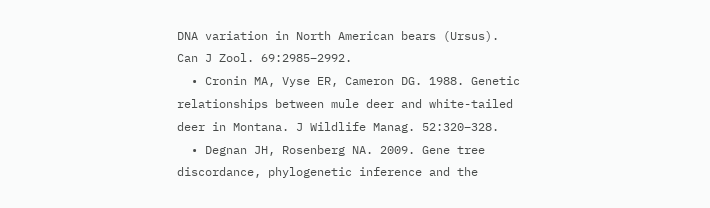DNA variation in North American bears (Ursus). Can J Zool. 69:2985–2992.
  • Cronin MA, Vyse ER, Cameron DG. 1988. Genetic relationships between mule deer and white-tailed deer in Montana. J Wildlife Manag. 52:320–328.
  • Degnan JH, Rosenberg NA. 2009. Gene tree discordance, phylogenetic inference and the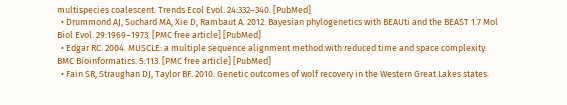multispecies coalescent. Trends Ecol Evol. 24:332–340. [PubMed]
  • Drummond AJ, Suchard MA, Xie D, Rambaut A. 2012. Bayesian phylogenetics with BEAUti and the BEAST 1.7 Mol Biol Evol. 29:1969–1973. [PMC free article] [PubMed]
  • Edgar RC. 2004. MUSCLE: a multiple sequence alignment method with reduced time and space complexity. BMC Bioinformatics. 5:113. [PMC free article] [PubMed]
  • Fain SR, Straughan DJ, Taylor BF. 2010. Genetic outcomes of wolf recovery in the Western Great Lakes states.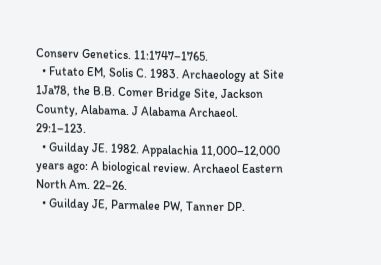Conserv Genetics. 11:1747–1765.
  • Futato EM, Solis C. 1983. Archaeology at Site 1Ja78, the B.B. Comer Bridge Site, Jackson County, Alabama. J Alabama Archaeol. 29:1–123.
  • Guilday JE. 1982. Appalachia 11,000–12,000 years ago: A biological review. Archaeol Eastern North Am. 22–26.
  • Guilday JE, Parmalee PW, Tanner DP.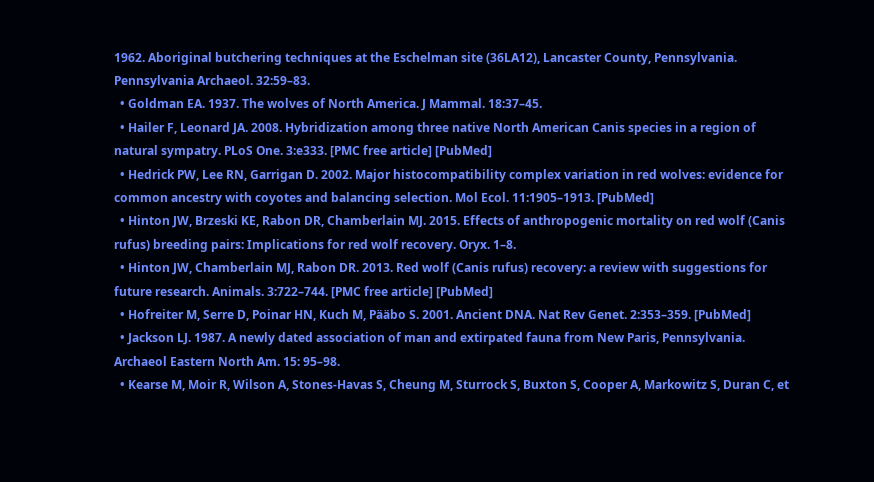1962. Aboriginal butchering techniques at the Eschelman site (36LA12), Lancaster County, Pennsylvania. Pennsylvania Archaeol. 32:59–83.
  • Goldman EA. 1937. The wolves of North America. J Mammal. 18:37–45.
  • Hailer F, Leonard JA. 2008. Hybridization among three native North American Canis species in a region of natural sympatry. PLoS One. 3:e333. [PMC free article] [PubMed]
  • Hedrick PW, Lee RN, Garrigan D. 2002. Major histocompatibility complex variation in red wolves: evidence for common ancestry with coyotes and balancing selection. Mol Ecol. 11:1905–1913. [PubMed]
  • Hinton JW, Brzeski KE, Rabon DR, Chamberlain MJ. 2015. Effects of anthropogenic mortality on red wolf (Canis rufus) breeding pairs: Implications for red wolf recovery. Oryx. 1–8.
  • Hinton JW, Chamberlain MJ, Rabon DR. 2013. Red wolf (Canis rufus) recovery: a review with suggestions for future research. Animals. 3:722–744. [PMC free article] [PubMed]
  • Hofreiter M, Serre D, Poinar HN, Kuch M, Pääbo S. 2001. Ancient DNA. Nat Rev Genet. 2:353–359. [PubMed]
  • Jackson LJ. 1987. A newly dated association of man and extirpated fauna from New Paris, Pennsylvania. Archaeol Eastern North Am. 15: 95–98.
  • Kearse M, Moir R, Wilson A, Stones-Havas S, Cheung M, Sturrock S, Buxton S, Cooper A, Markowitz S, Duran C, et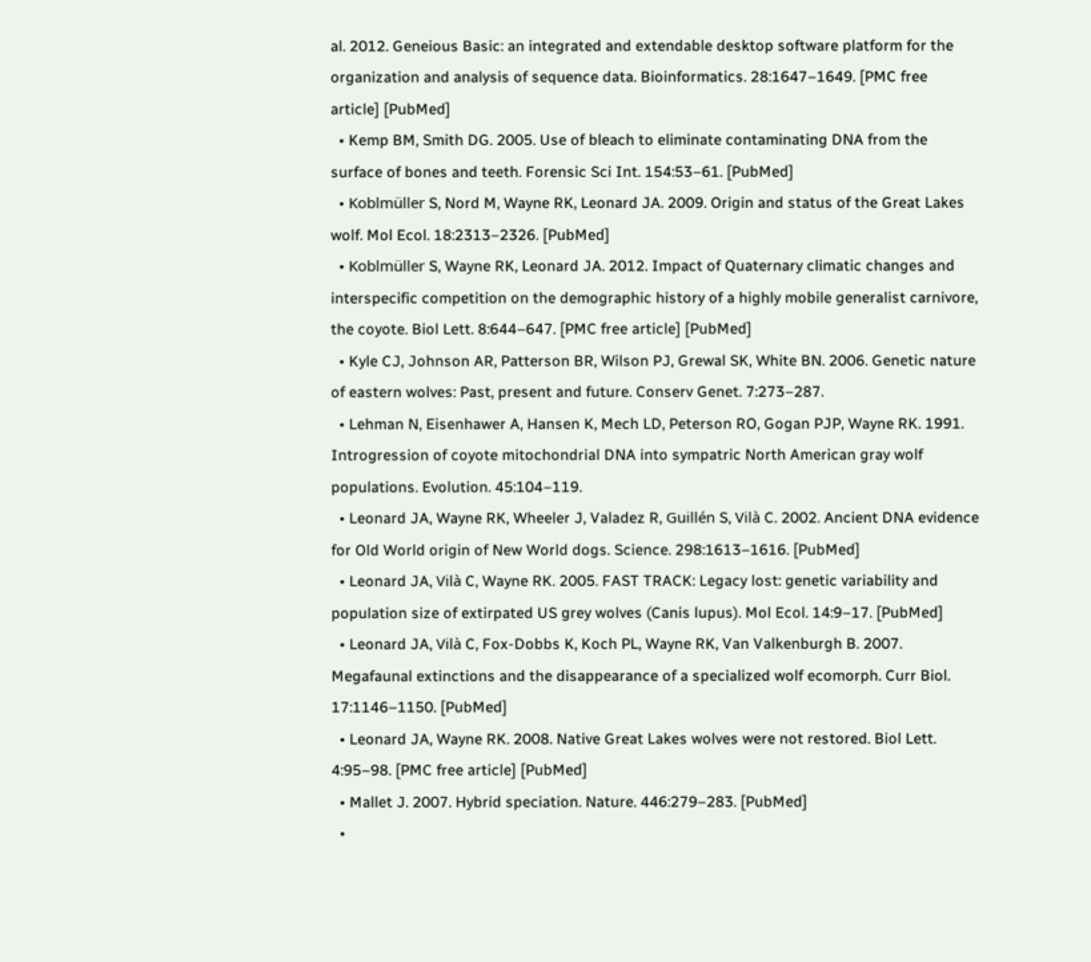al. 2012. Geneious Basic: an integrated and extendable desktop software platform for the organization and analysis of sequence data. Bioinformatics. 28:1647–1649. [PMC free article] [PubMed]
  • Kemp BM, Smith DG. 2005. Use of bleach to eliminate contaminating DNA from the surface of bones and teeth. Forensic Sci Int. 154:53–61. [PubMed]
  • Koblmüller S, Nord M, Wayne RK, Leonard JA. 2009. Origin and status of the Great Lakes wolf. Mol Ecol. 18:2313–2326. [PubMed]
  • Koblmüller S, Wayne RK, Leonard JA. 2012. Impact of Quaternary climatic changes and interspecific competition on the demographic history of a highly mobile generalist carnivore, the coyote. Biol Lett. 8:644–647. [PMC free article] [PubMed]
  • Kyle CJ, Johnson AR, Patterson BR, Wilson PJ, Grewal SK, White BN. 2006. Genetic nature of eastern wolves: Past, present and future. Conserv Genet. 7:273–287.
  • Lehman N, Eisenhawer A, Hansen K, Mech LD, Peterson RO, Gogan PJP, Wayne RK. 1991. Introgression of coyote mitochondrial DNA into sympatric North American gray wolf populations. Evolution. 45:104–119.
  • Leonard JA, Wayne RK, Wheeler J, Valadez R, Guillén S, Vilà C. 2002. Ancient DNA evidence for Old World origin of New World dogs. Science. 298:1613–1616. [PubMed]
  • Leonard JA, Vilà C, Wayne RK. 2005. FAST TRACK: Legacy lost: genetic variability and population size of extirpated US grey wolves (Canis lupus). Mol Ecol. 14:9–17. [PubMed]
  • Leonard JA, Vilà C, Fox-Dobbs K, Koch PL, Wayne RK, Van Valkenburgh B. 2007. Megafaunal extinctions and the disappearance of a specialized wolf ecomorph. Curr Biol. 17:1146–1150. [PubMed]
  • Leonard JA, Wayne RK. 2008. Native Great Lakes wolves were not restored. Biol Lett. 4:95–98. [PMC free article] [PubMed]
  • Mallet J. 2007. Hybrid speciation. Nature. 446:279–283. [PubMed]
  •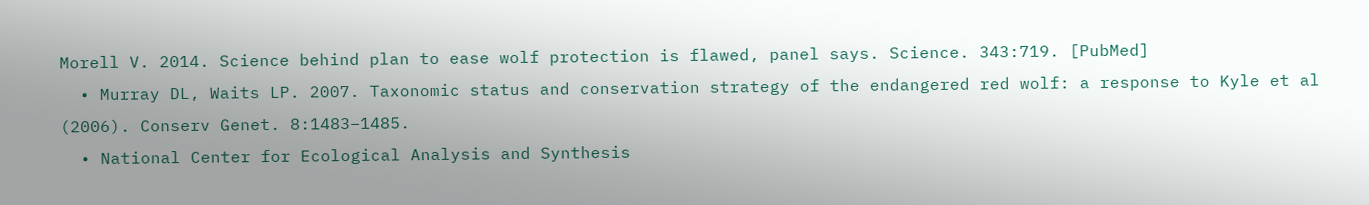Morell V. 2014. Science behind plan to ease wolf protection is flawed, panel says. Science. 343:719. [PubMed]
  • Murray DL, Waits LP. 2007. Taxonomic status and conservation strategy of the endangered red wolf: a response to Kyle et al (2006). Conserv Genet. 8:1483–1485.
  • National Center for Ecological Analysis and Synthesis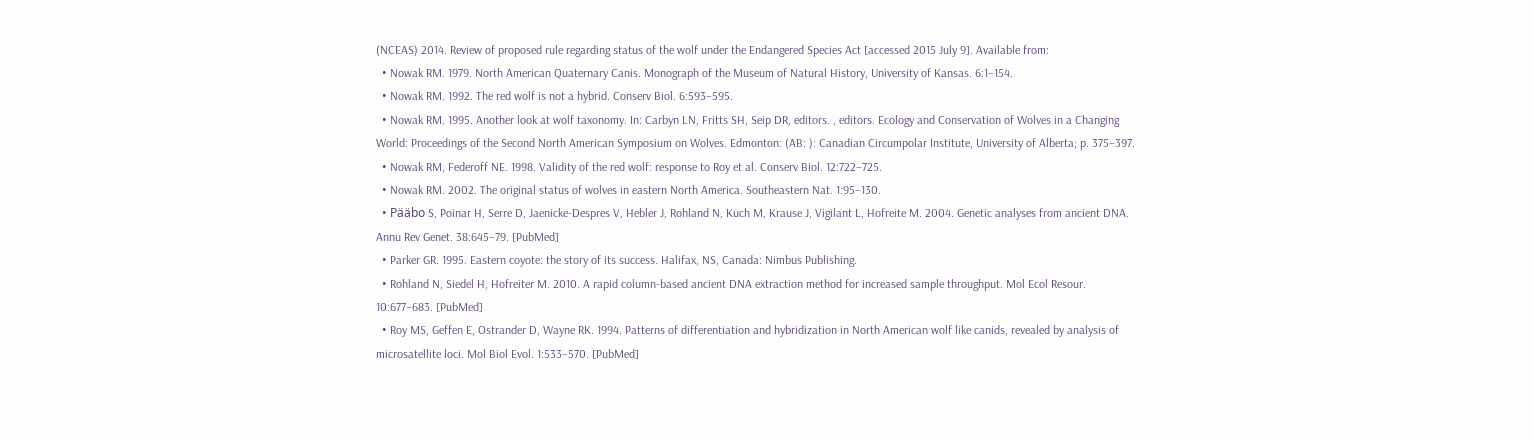(NCEAS) 2014. Review of proposed rule regarding status of the wolf under the Endangered Species Act [accessed 2015 July 9]. Available from:
  • Nowak RM. 1979. North American Quaternary Canis. Monograph of the Museum of Natural History, University of Kansas. 6:1–154.
  • Nowak RM. 1992. The red wolf is not a hybrid. Conserv Biol. 6:593–595.
  • Nowak RM. 1995. Another look at wolf taxonomy. In: Carbyn LN, Fritts SH, Seip DR, editors. , editors. Ecology and Conservation of Wolves in a Changing World: Proceedings of the Second North American Symposium on Wolves. Edmonton: (AB: ): Canadian Circumpolar Institute, University of Alberta; p. 375–397.
  • Nowak RM, Federoff NE. 1998. Validity of the red wolf: response to Roy et al. Conserv Biol. 12:722–725.
  • Nowak RM. 2002. The original status of wolves in eastern North America. Southeastern Nat. 1:95–130.
  • Pääbo S, Poinar H, Serre D, Jaenicke-Despres V, Hebler J, Rohland N, Kuch M, Krause J, Vigilant L, Hofreite M. 2004. Genetic analyses from ancient DNA. Annu Rev Genet. 38:645–79. [PubMed]
  • Parker GR. 1995. Eastern coyote: the story of its success. Halifax, NS, Canada: Nimbus Publishing.
  • Rohland N, Siedel H, Hofreiter M. 2010. A rapid column-based ancient DNA extraction method for increased sample throughput. Mol Ecol Resour. 10:677–683. [PubMed]
  • Roy MS, Geffen E, Ostrander D, Wayne RK. 1994. Patterns of differentiation and hybridization in North American wolf like canids, revealed by analysis of microsatellite loci. Mol Biol Evol. 1:533–570. [PubMed]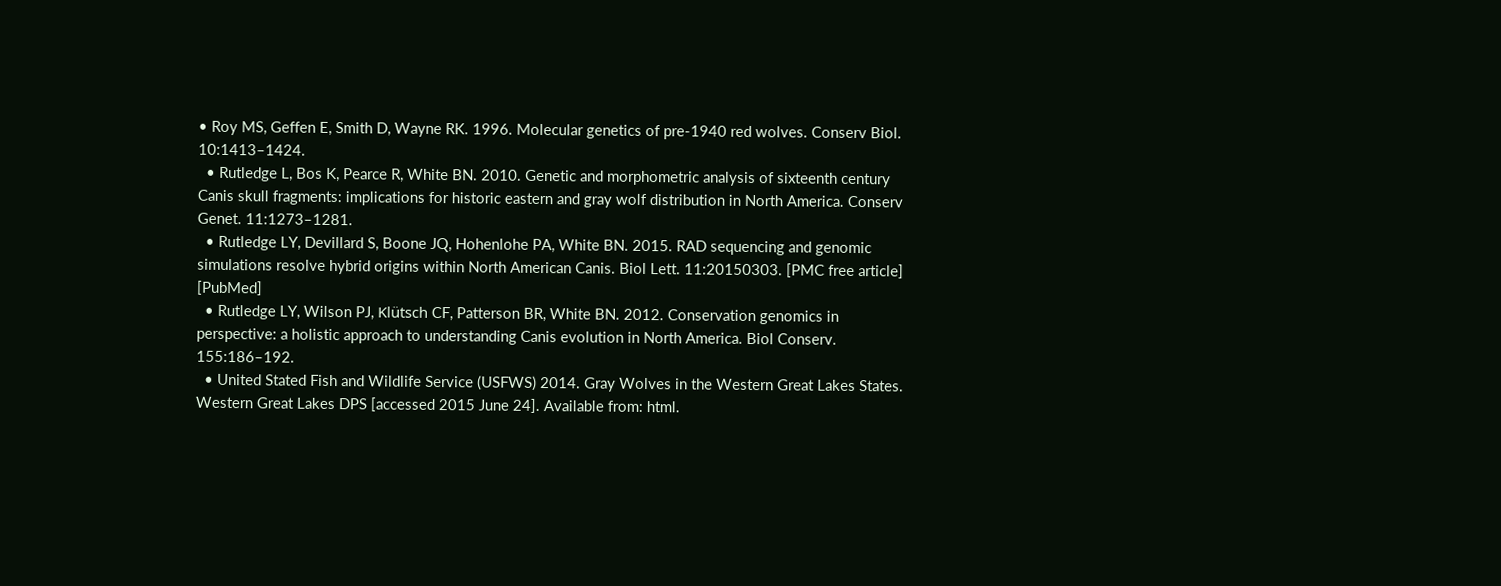• Roy MS, Geffen E, Smith D, Wayne RK. 1996. Molecular genetics of pre-1940 red wolves. Conserv Biol. 10:1413–1424.
  • Rutledge L, Bos K, Pearce R, White BN. 2010. Genetic and morphometric analysis of sixteenth century Canis skull fragments: implications for historic eastern and gray wolf distribution in North America. Conserv Genet. 11:1273–1281.
  • Rutledge LY, Devillard S, Boone JQ, Hohenlohe PA, White BN. 2015. RAD sequencing and genomic simulations resolve hybrid origins within North American Canis. Biol Lett. 11:20150303. [PMC free article] [PubMed]
  • Rutledge LY, Wilson PJ, Klütsch CF, Patterson BR, White BN. 2012. Conservation genomics in perspective: a holistic approach to understanding Canis evolution in North America. Biol Conserv. 155:186–192.
  • United Stated Fish and Wildlife Service (USFWS) 2014. Gray Wolves in the Western Great Lakes States. Western Great Lakes DPS [accessed 2015 June 24]. Available from: html.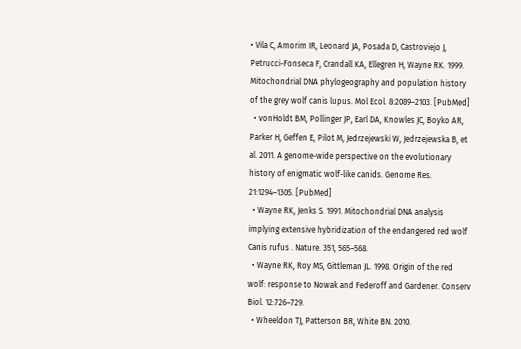• Vila C, Amorim IR, Leonard JA, Posada D, Castroviejo J, Petrucci-Fonseca F, Crandall KA, Ellegren H, Wayne RK. 1999. Mitochondrial DNA phylogeography and population history of the grey wolf canis lupus. Mol Ecol. 8:2089–2103. [PubMed]
  • vonHoldt BM, Pollinger JP, Earl DA, Knowles JC, Boyko AR, Parker H, Geffen E, Pilot M, Jedrzejewski W, Jedrzejewska B, et al. 2011. A genome-wide perspective on the evolutionary history of enigmatic wolf-like canids. Genome Res. 21:1294–1305. [PubMed]
  • Wayne RK, Jenks S. 1991. Mitochondrial DNA analysis implying extensive hybridization of the endangered red wolf Canis rufus . Nature. 351, 565–568.
  • Wayne RK, Roy MS, Gittleman JL. 1998. Origin of the red wolf: response to Nowak and Federoff and Gardener. Conserv Biol. 12:726–729.
  • Wheeldon TJ, Patterson BR, White BN. 2010.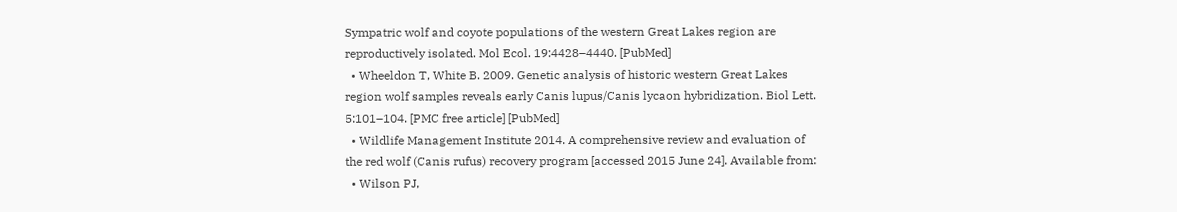Sympatric wolf and coyote populations of the western Great Lakes region are reproductively isolated. Mol Ecol. 19:4428–4440. [PubMed]
  • Wheeldon T, White B. 2009. Genetic analysis of historic western Great Lakes region wolf samples reveals early Canis lupus/Canis lycaon hybridization. Biol Lett. 5:101–104. [PMC free article] [PubMed]
  • Wildlife Management Institute 2014. A comprehensive review and evaluation of the red wolf (Canis rufus) recovery program [accessed 2015 June 24]. Available from:
  • Wilson PJ,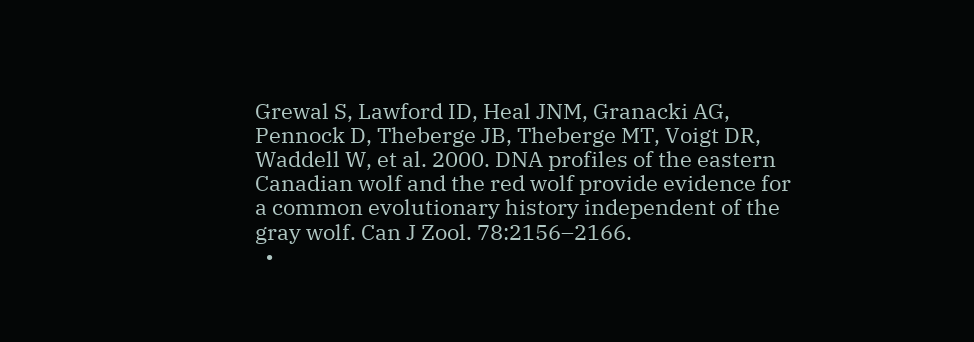Grewal S, Lawford ID, Heal JNM, Granacki AG, Pennock D, Theberge JB, Theberge MT, Voigt DR, Waddell W, et al. 2000. DNA profiles of the eastern Canadian wolf and the red wolf provide evidence for a common evolutionary history independent of the gray wolf. Can J Zool. 78:2156–2166.
  •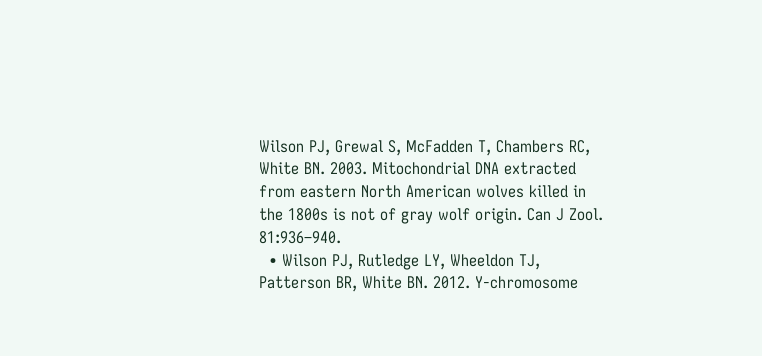Wilson PJ, Grewal S, McFadden T, Chambers RC, White BN. 2003. Mitochondrial DNA extracted from eastern North American wolves killed in the 1800s is not of gray wolf origin. Can J Zool. 81:936–940.
  • Wilson PJ, Rutledge LY, Wheeldon TJ, Patterson BR, White BN. 2012. Y‐chromosome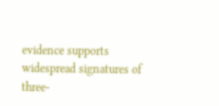evidence supports widespread signatures of three‐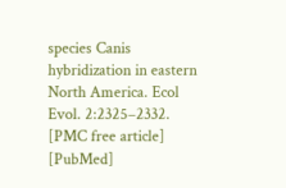species Canis hybridization in eastern North America. Ecol Evol. 2:2325–2332. [PMC free article] [PubMed]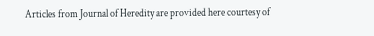Articles from Journal of Heredity are provided here courtesy of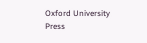Oxford University Press